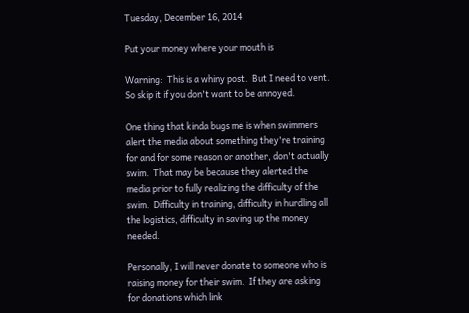Tuesday, December 16, 2014

Put your money where your mouth is

Warning:  This is a whiny post.  But I need to vent.  So skip it if you don't want to be annoyed.

One thing that kinda bugs me is when swimmers alert the media about something they're training for and for some reason or another, don't actually swim.  That may be because they alerted the media prior to fully realizing the difficulty of the swim.  Difficulty in training, difficulty in hurdling all the logistics, difficulty in saving up the money needed.

Personally, I will never donate to someone who is raising money for their swim.  If they are asking for donations which link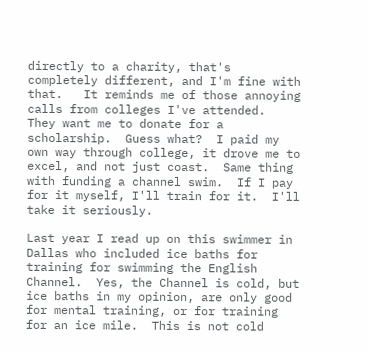directly to a charity, that's completely different, and I'm fine with that.   It reminds me of those annoying calls from colleges I've attended.  They want me to donate for a scholarship.  Guess what?  I paid my own way through college, it drove me to excel, and not just coast.  Same thing with funding a channel swim.  If I pay for it myself, I'll train for it.  I'll take it seriously.

Last year I read up on this swimmer in Dallas who included ice baths for training for swimming the English Channel.  Yes, the Channel is cold, but ice baths in my opinion, are only good for mental training, or for training for an ice mile.  This is not cold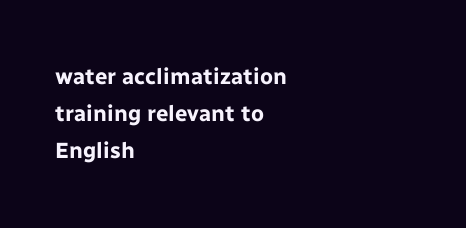water acclimatization training relevant to English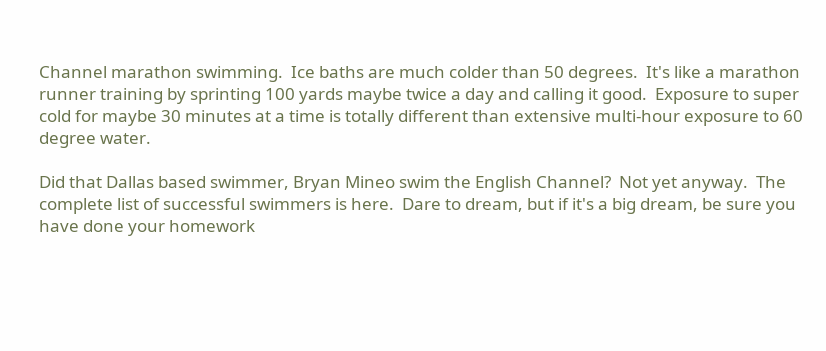Channel marathon swimming.  Ice baths are much colder than 50 degrees.  It's like a marathon runner training by sprinting 100 yards maybe twice a day and calling it good.  Exposure to super cold for maybe 30 minutes at a time is totally different than extensive multi-hour exposure to 60 degree water.

Did that Dallas based swimmer, Bryan Mineo swim the English Channel?  Not yet anyway.  The complete list of successful swimmers is here.  Dare to dream, but if it's a big dream, be sure you have done your homework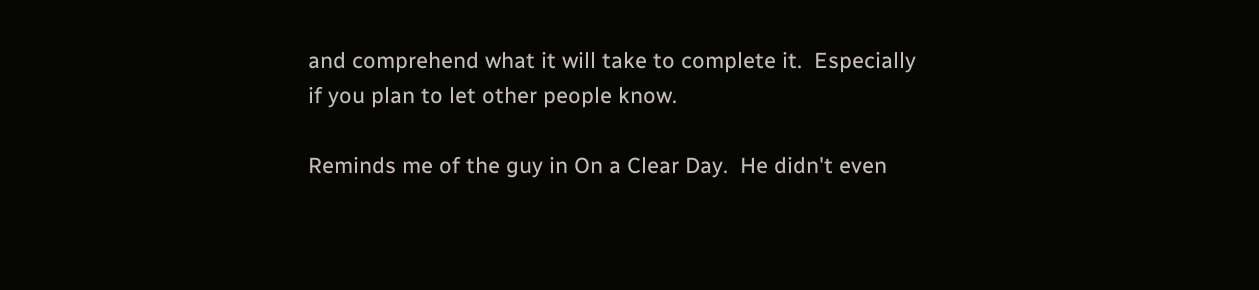and comprehend what it will take to complete it.  Especially if you plan to let other people know.

Reminds me of the guy in On a Clear Day.  He didn't even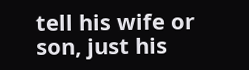tell his wife or son, just his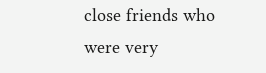close friends who were very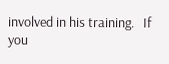involved in his training.   If you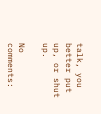talk, you better put up, or shut up.

No comments: